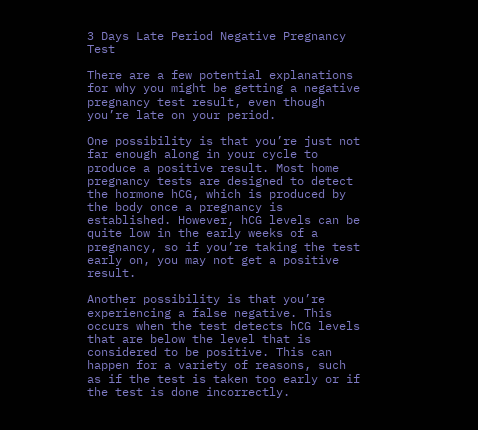3 Days Late Period Negative Pregnancy Test

There are a few potential explanations for why you might be getting a negative pregnancy test result, even though you’re late on your period.

One possibility is that you’re just not far enough along in your cycle to produce a positive result. Most home pregnancy tests are designed to detect the hormone hCG, which is produced by the body once a pregnancy is established. However, hCG levels can be quite low in the early weeks of a pregnancy, so if you’re taking the test early on, you may not get a positive result.

Another possibility is that you’re experiencing a false negative. This occurs when the test detects hCG levels that are below the level that is considered to be positive. This can happen for a variety of reasons, such as if the test is taken too early or if the test is done incorrectly.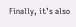Finally, it’s also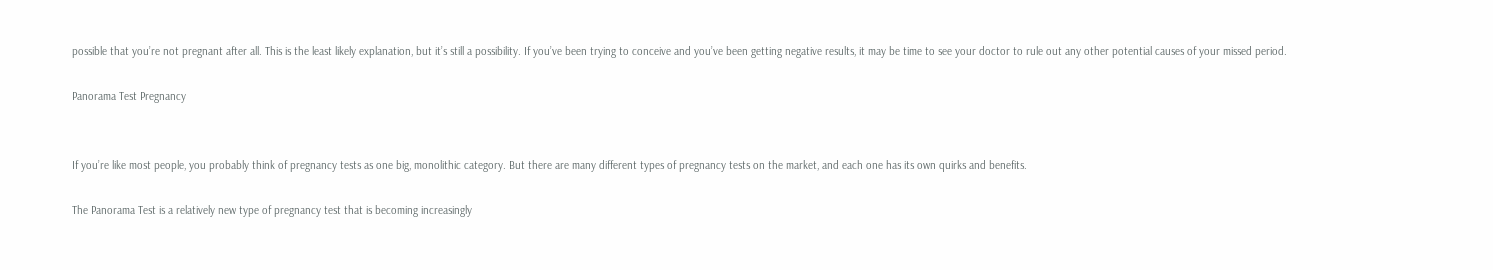possible that you’re not pregnant after all. This is the least likely explanation, but it’s still a possibility. If you’ve been trying to conceive and you’ve been getting negative results, it may be time to see your doctor to rule out any other potential causes of your missed period.

Panorama Test Pregnancy


If you’re like most people, you probably think of pregnancy tests as one big, monolithic category. But there are many different types of pregnancy tests on the market, and each one has its own quirks and benefits.

The Panorama Test is a relatively new type of pregnancy test that is becoming increasingly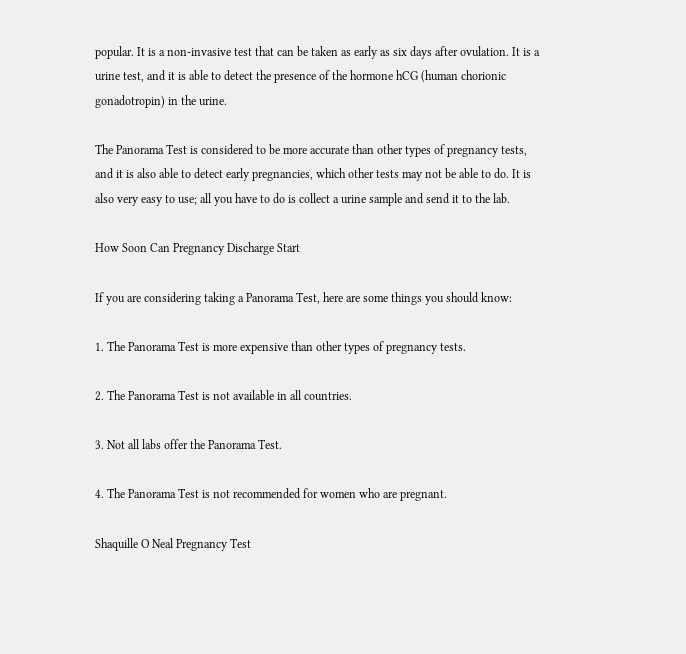popular. It is a non-invasive test that can be taken as early as six days after ovulation. It is a urine test, and it is able to detect the presence of the hormone hCG (human chorionic gonadotropin) in the urine.

The Panorama Test is considered to be more accurate than other types of pregnancy tests, and it is also able to detect early pregnancies, which other tests may not be able to do. It is also very easy to use; all you have to do is collect a urine sample and send it to the lab.

How Soon Can Pregnancy Discharge Start

If you are considering taking a Panorama Test, here are some things you should know:

1. The Panorama Test is more expensive than other types of pregnancy tests.

2. The Panorama Test is not available in all countries.

3. Not all labs offer the Panorama Test.

4. The Panorama Test is not recommended for women who are pregnant.

Shaquille O Neal Pregnancy Test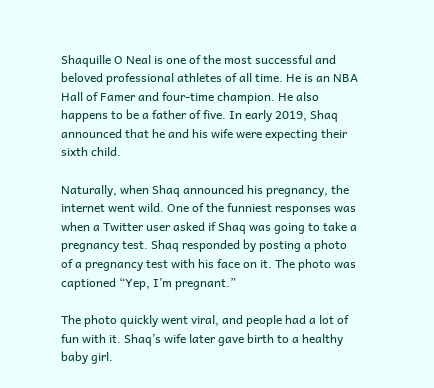Shaquille O Neal is one of the most successful and beloved professional athletes of all time. He is an NBA Hall of Famer and four-time champion. He also happens to be a father of five. In early 2019, Shaq announced that he and his wife were expecting their sixth child.

Naturally, when Shaq announced his pregnancy, the internet went wild. One of the funniest responses was when a Twitter user asked if Shaq was going to take a pregnancy test. Shaq responded by posting a photo of a pregnancy test with his face on it. The photo was captioned “Yep, I’m pregnant.”

The photo quickly went viral, and people had a lot of fun with it. Shaq’s wife later gave birth to a healthy baby girl.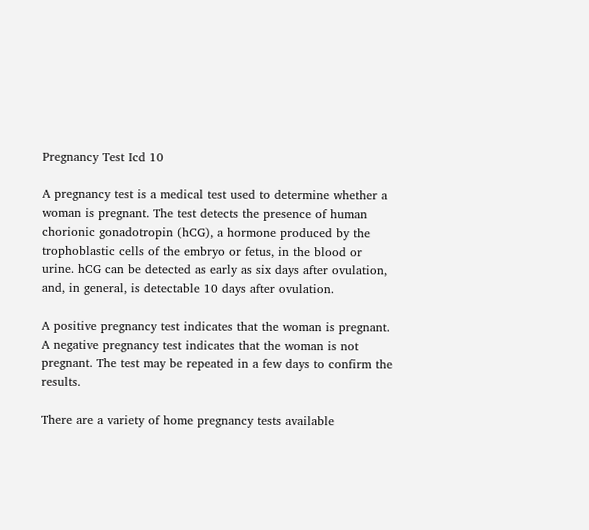Pregnancy Test Icd 10

A pregnancy test is a medical test used to determine whether a woman is pregnant. The test detects the presence of human chorionic gonadotropin (hCG), a hormone produced by the trophoblastic cells of the embryo or fetus, in the blood or urine. hCG can be detected as early as six days after ovulation, and, in general, is detectable 10 days after ovulation.

A positive pregnancy test indicates that the woman is pregnant. A negative pregnancy test indicates that the woman is not pregnant. The test may be repeated in a few days to confirm the results.

There are a variety of home pregnancy tests available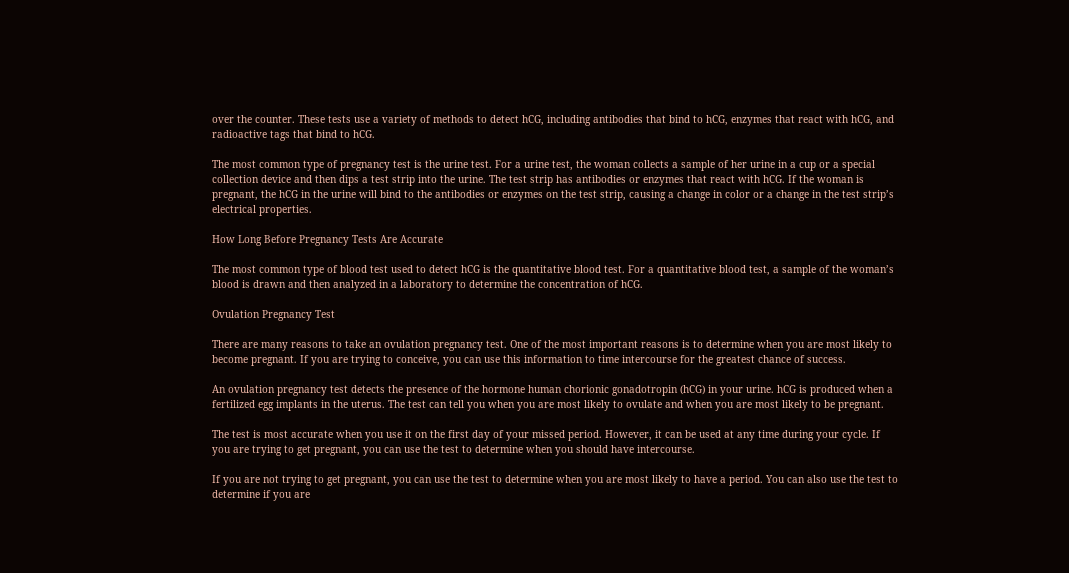over the counter. These tests use a variety of methods to detect hCG, including antibodies that bind to hCG, enzymes that react with hCG, and radioactive tags that bind to hCG.

The most common type of pregnancy test is the urine test. For a urine test, the woman collects a sample of her urine in a cup or a special collection device and then dips a test strip into the urine. The test strip has antibodies or enzymes that react with hCG. If the woman is pregnant, the hCG in the urine will bind to the antibodies or enzymes on the test strip, causing a change in color or a change in the test strip’s electrical properties.

How Long Before Pregnancy Tests Are Accurate

The most common type of blood test used to detect hCG is the quantitative blood test. For a quantitative blood test, a sample of the woman’s blood is drawn and then analyzed in a laboratory to determine the concentration of hCG.

Ovulation Pregnancy Test

There are many reasons to take an ovulation pregnancy test. One of the most important reasons is to determine when you are most likely to become pregnant. If you are trying to conceive, you can use this information to time intercourse for the greatest chance of success.

An ovulation pregnancy test detects the presence of the hormone human chorionic gonadotropin (hCG) in your urine. hCG is produced when a fertilized egg implants in the uterus. The test can tell you when you are most likely to ovulate and when you are most likely to be pregnant.

The test is most accurate when you use it on the first day of your missed period. However, it can be used at any time during your cycle. If you are trying to get pregnant, you can use the test to determine when you should have intercourse.

If you are not trying to get pregnant, you can use the test to determine when you are most likely to have a period. You can also use the test to determine if you are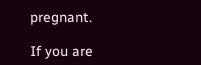pregnant.

If you are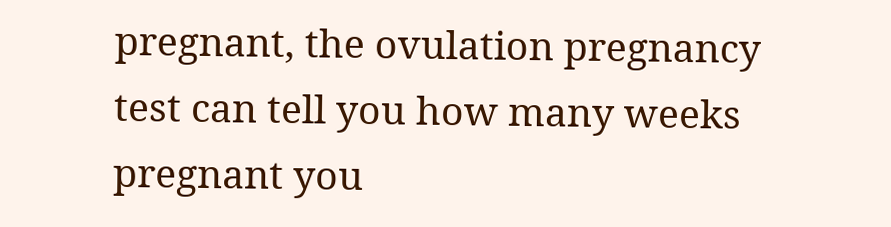pregnant, the ovulation pregnancy test can tell you how many weeks pregnant you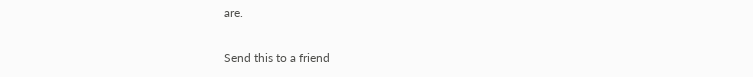are.

Send this to a friend